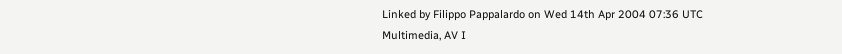Linked by Filippo Pappalardo on Wed 14th Apr 2004 07:36 UTC
Multimedia, AV I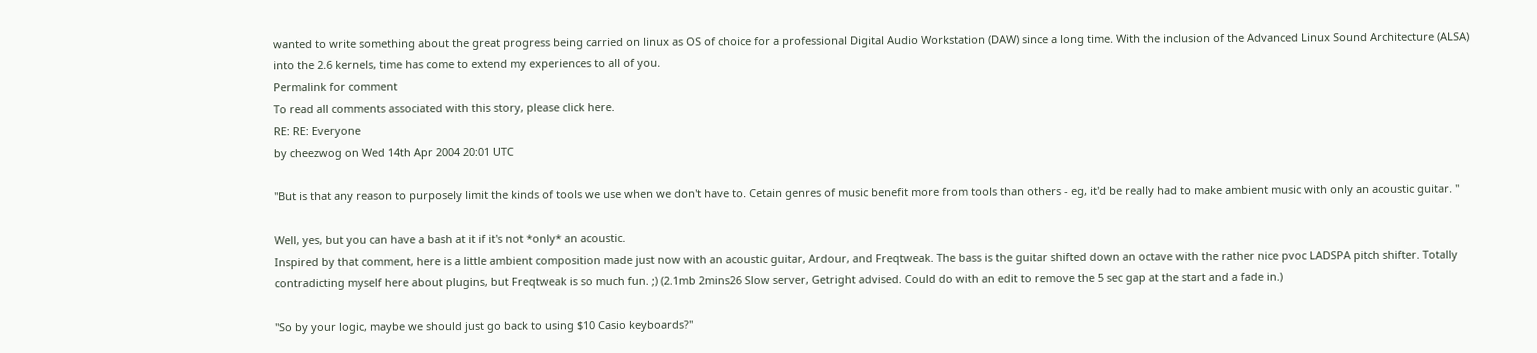wanted to write something about the great progress being carried on linux as OS of choice for a professional Digital Audio Workstation (DAW) since a long time. With the inclusion of the Advanced Linux Sound Architecture (ALSA) into the 2.6 kernels, time has come to extend my experiences to all of you.
Permalink for comment
To read all comments associated with this story, please click here.
RE: RE: Everyone
by cheezwog on Wed 14th Apr 2004 20:01 UTC

"But is that any reason to purposely limit the kinds of tools we use when we don't have to. Cetain genres of music benefit more from tools than others - eg, it'd be really had to make ambient music with only an acoustic guitar. "

Well, yes, but you can have a bash at it if it's not *only* an acoustic.
Inspired by that comment, here is a little ambient composition made just now with an acoustic guitar, Ardour, and Freqtweak. The bass is the guitar shifted down an octave with the rather nice pvoc LADSPA pitch shifter. Totally contradicting myself here about plugins, but Freqtweak is so much fun. ;) (2.1mb 2mins26 Slow server, Getright advised. Could do with an edit to remove the 5 sec gap at the start and a fade in.)

"So by your logic, maybe we should just go back to using $10 Casio keyboards?"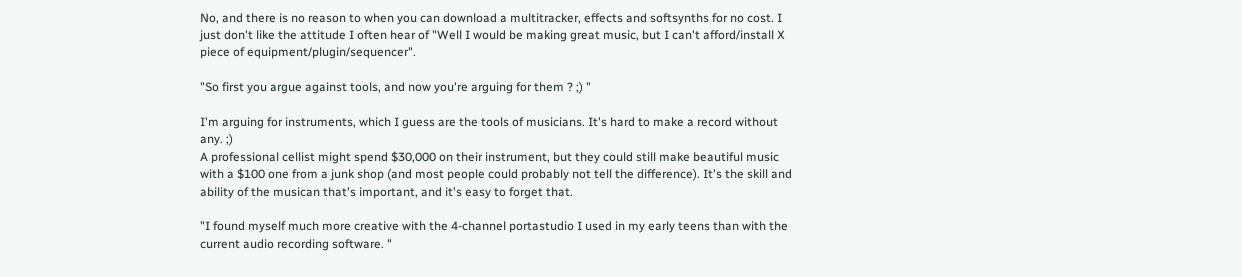No, and there is no reason to when you can download a multitracker, effects and softsynths for no cost. I just don't like the attitude I often hear of "Well I would be making great music, but I can't afford/install X piece of equipment/plugin/sequencer".

"So first you argue against tools, and now you're arguing for them ? ;) "

I'm arguing for instruments, which I guess are the tools of musicians. It's hard to make a record without any. ;)
A professional cellist might spend $30,000 on their instrument, but they could still make beautiful music with a $100 one from a junk shop (and most people could probably not tell the difference). It's the skill and ability of the musican that's important, and it's easy to forget that.

"I found myself much more creative with the 4-channel portastudio I used in my early teens than with the current audio recording software. "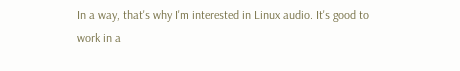In a way, that's why I'm interested in Linux audio. It's good to work in a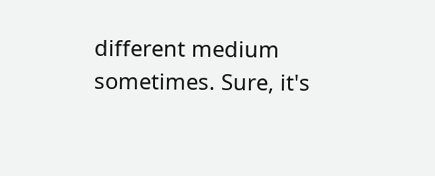different medium sometimes. Sure, it's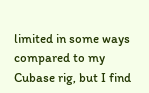limited in some ways compared to my Cubase rig, but I find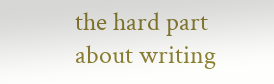the hard part about writing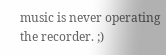music is never operating the recorder. ;)